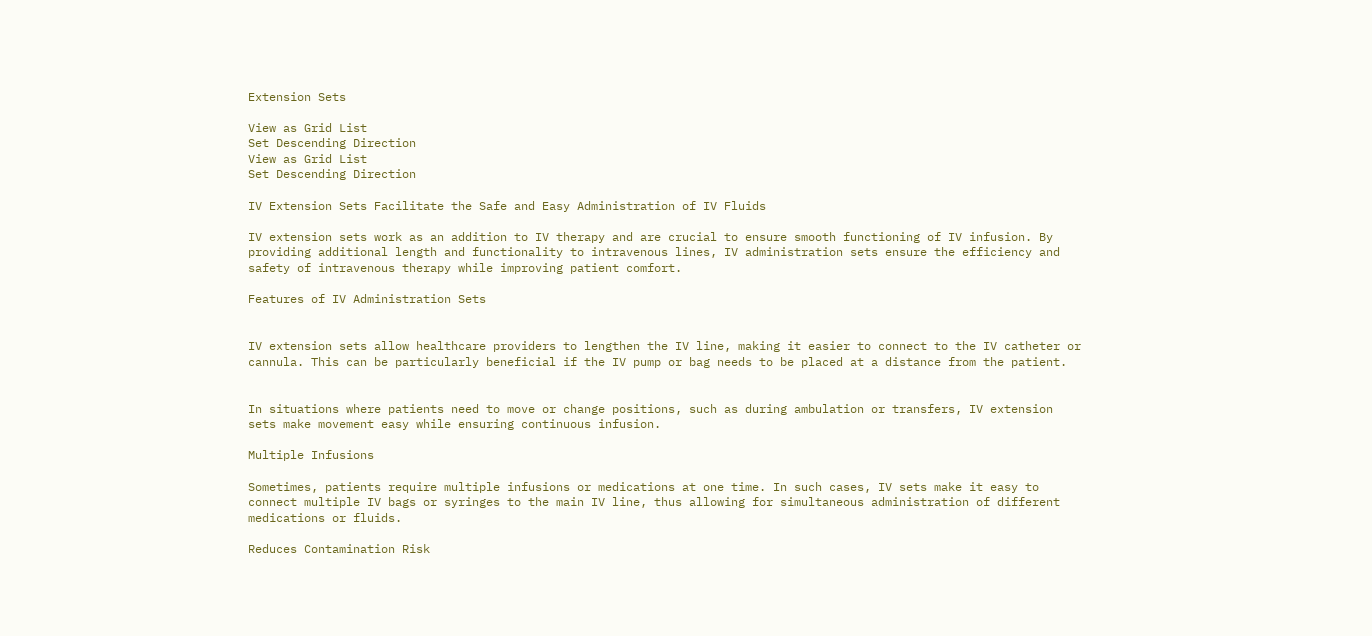Extension Sets

View as Grid List
Set Descending Direction
View as Grid List
Set Descending Direction

IV Extension Sets Facilitate the Safe and Easy Administration of IV Fluids

IV extension sets work as an addition to IV therapy and are crucial to ensure smooth functioning of IV infusion. By providing additional length and functionality to intravenous lines, IV administration sets ensure the efficiency and safety of intravenous therapy while improving patient comfort.

Features of IV Administration Sets


IV extension sets allow healthcare providers to lengthen the IV line, making it easier to connect to the IV catheter or cannula. This can be particularly beneficial if the IV pump or bag needs to be placed at a distance from the patient.


In situations where patients need to move or change positions, such as during ambulation or transfers, IV extension sets make movement easy while ensuring continuous infusion.

Multiple Infusions

Sometimes, patients require multiple infusions or medications at one time. In such cases, IV sets make it easy to connect multiple IV bags or syringes to the main IV line, thus allowing for simultaneous administration of different medications or fluids.

Reduces Contamination Risk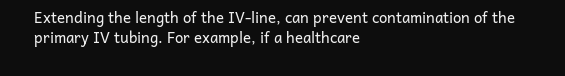Extending the length of the IV-line, can prevent contamination of the primary IV tubing. For example, if a healthcare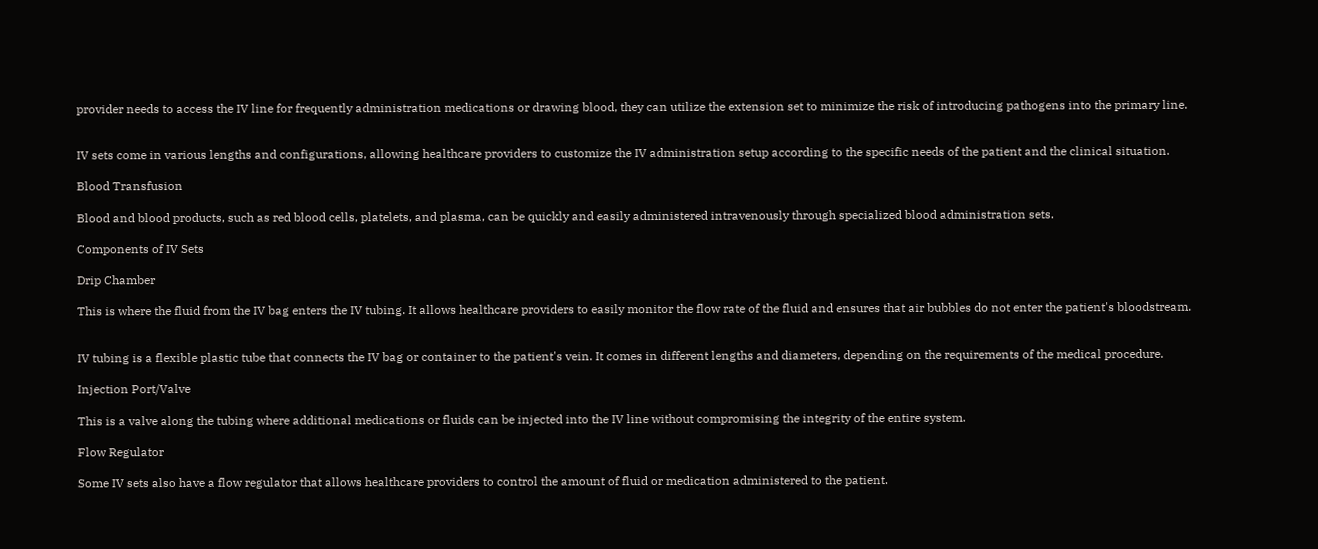provider needs to access the IV line for frequently administration medications or drawing blood, they can utilize the extension set to minimize the risk of introducing pathogens into the primary line.


IV sets come in various lengths and configurations, allowing healthcare providers to customize the IV administration setup according to the specific needs of the patient and the clinical situation.

Blood Transfusion

Blood and blood products, such as red blood cells, platelets, and plasma, can be quickly and easily administered intravenously through specialized blood administration sets.

Components of IV Sets

Drip Chamber

This is where the fluid from the IV bag enters the IV tubing. It allows healthcare providers to easily monitor the flow rate of the fluid and ensures that air bubbles do not enter the patient's bloodstream.


IV tubing is a flexible plastic tube that connects the IV bag or container to the patient's vein. It comes in different lengths and diameters, depending on the requirements of the medical procedure.

Injection Port/Valve

This is a valve along the tubing where additional medications or fluids can be injected into the IV line without compromising the integrity of the entire system.

Flow Regulator

Some IV sets also have a flow regulator that allows healthcare providers to control the amount of fluid or medication administered to the patient.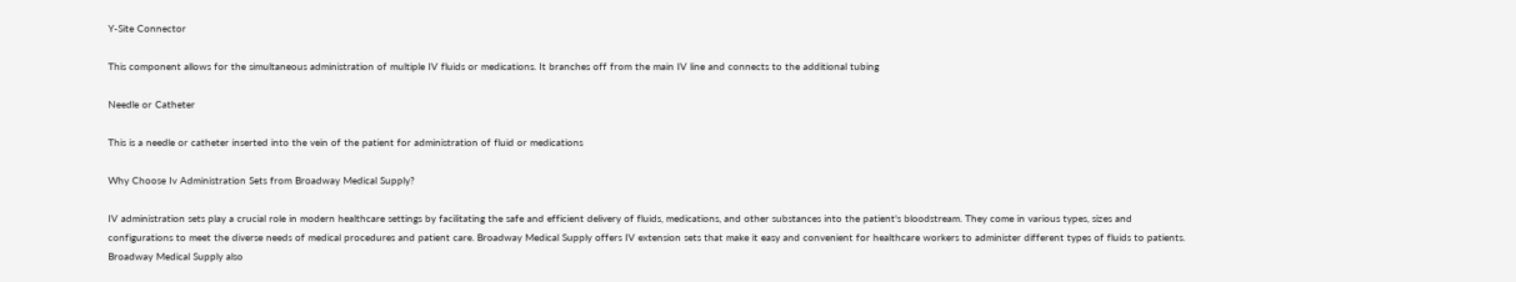Y-Site Connector

This component allows for the simultaneous administration of multiple IV fluids or medications. It branches off from the main IV line and connects to the additional tubing

Needle or Catheter

This is a needle or catheter inserted into the vein of the patient for administration of fluid or medications

Why Choose Iv Administration Sets from Broadway Medical Supply?

IV administration sets play a crucial role in modern healthcare settings by facilitating the safe and efficient delivery of fluids, medications, and other substances into the patient's bloodstream. They come in various types, sizes and configurations to meet the diverse needs of medical procedures and patient care. Broadway Medical Supply offers IV extension sets that make it easy and convenient for healthcare workers to administer different types of fluids to patients. Broadway Medical Supply also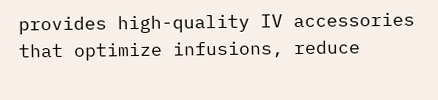provides high-quality IV accessories that optimize infusions, reduce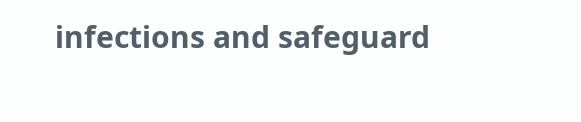infections and safeguard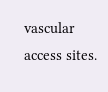vascular access sites.